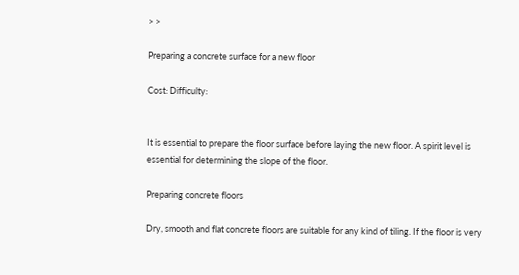> >

Preparing a concrete surface for a new floor

Cost: Difficulty:


It is essential to prepare the floor surface before laying the new floor. A spirit level is essential for determining the slope of the floor.

Preparing concrete floors

Dry, smooth and flat concrete floors are suitable for any kind of tiling. If the floor is very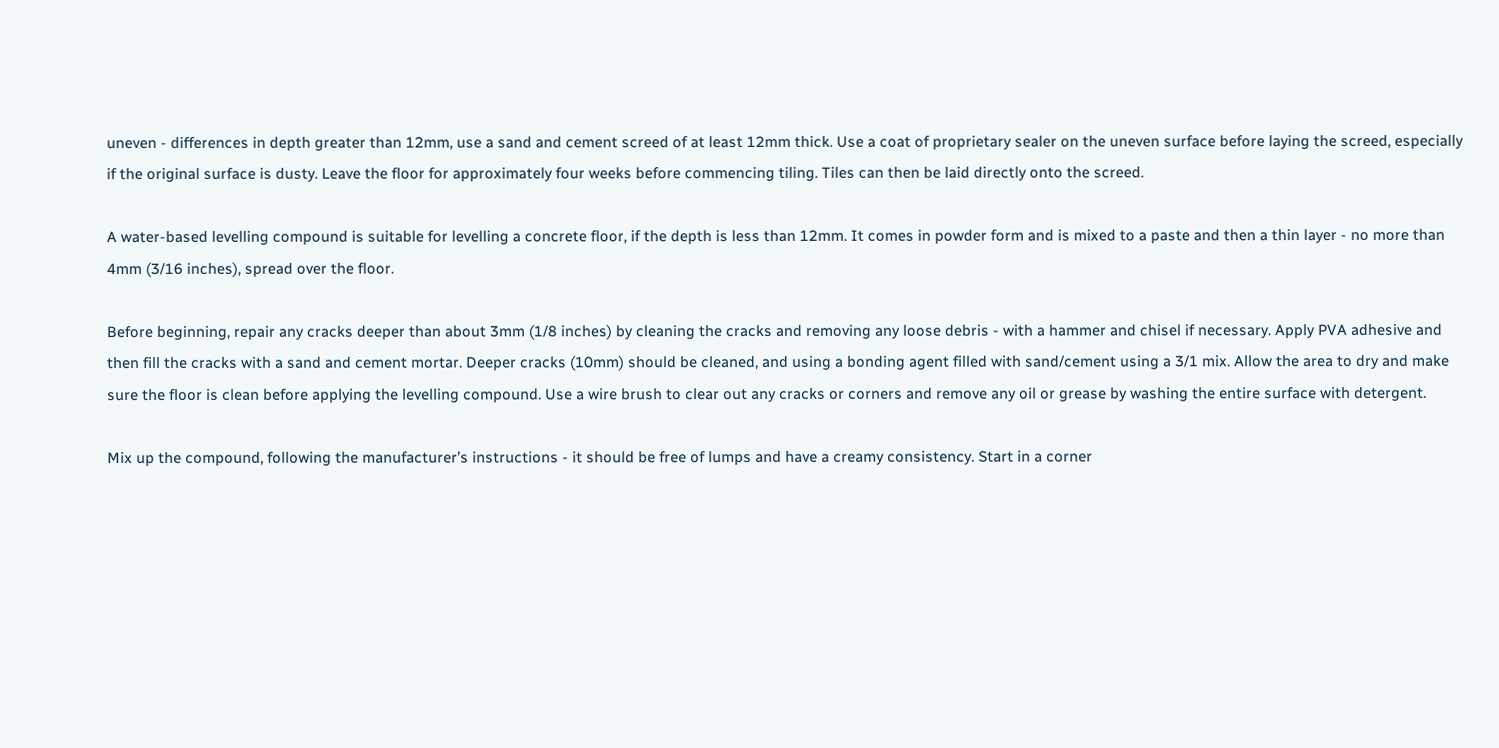uneven - differences in depth greater than 12mm, use a sand and cement screed of at least 12mm thick. Use a coat of proprietary sealer on the uneven surface before laying the screed, especially if the original surface is dusty. Leave the floor for approximately four weeks before commencing tiling. Tiles can then be laid directly onto the screed.

A water-based levelling compound is suitable for levelling a concrete floor, if the depth is less than 12mm. It comes in powder form and is mixed to a paste and then a thin layer - no more than 4mm (3/16 inches), spread over the floor.

Before beginning, repair any cracks deeper than about 3mm (1/8 inches) by cleaning the cracks and removing any loose debris - with a hammer and chisel if necessary. Apply PVA adhesive and then fill the cracks with a sand and cement mortar. Deeper cracks (10mm) should be cleaned, and using a bonding agent filled with sand/cement using a 3/1 mix. Allow the area to dry and make sure the floor is clean before applying the levelling compound. Use a wire brush to clear out any cracks or corners and remove any oil or grease by washing the entire surface with detergent.

Mix up the compound, following the manufacturer’s instructions - it should be free of lumps and have a creamy consistency. Start in a corner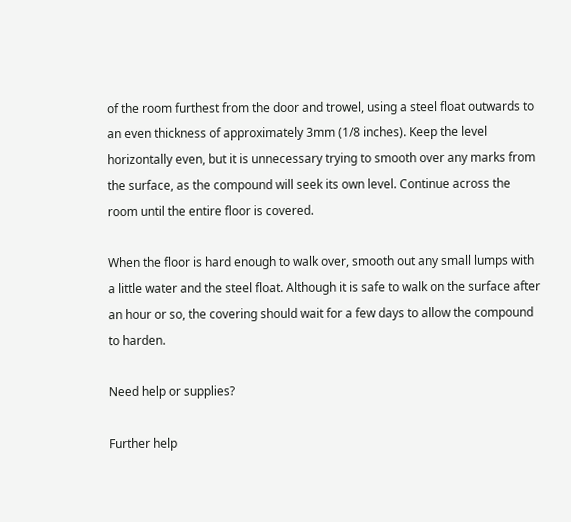of the room furthest from the door and trowel, using a steel float outwards to an even thickness of approximately 3mm (1/8 inches). Keep the level horizontally even, but it is unnecessary trying to smooth over any marks from the surface, as the compound will seek its own level. Continue across the room until the entire floor is covered.

When the floor is hard enough to walk over, smooth out any small lumps with a little water and the steel float. Although it is safe to walk on the surface after an hour or so, the covering should wait for a few days to allow the compound to harden.

Need help or supplies?

Further help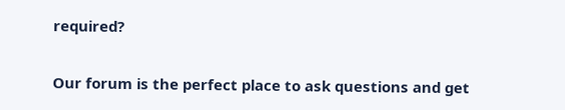required?

Our forum is the perfect place to ask questions and get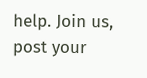help. Join us, post your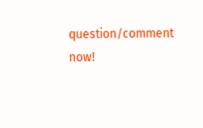question/comment now!